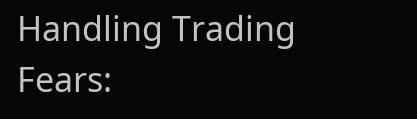Handling Trading Fears: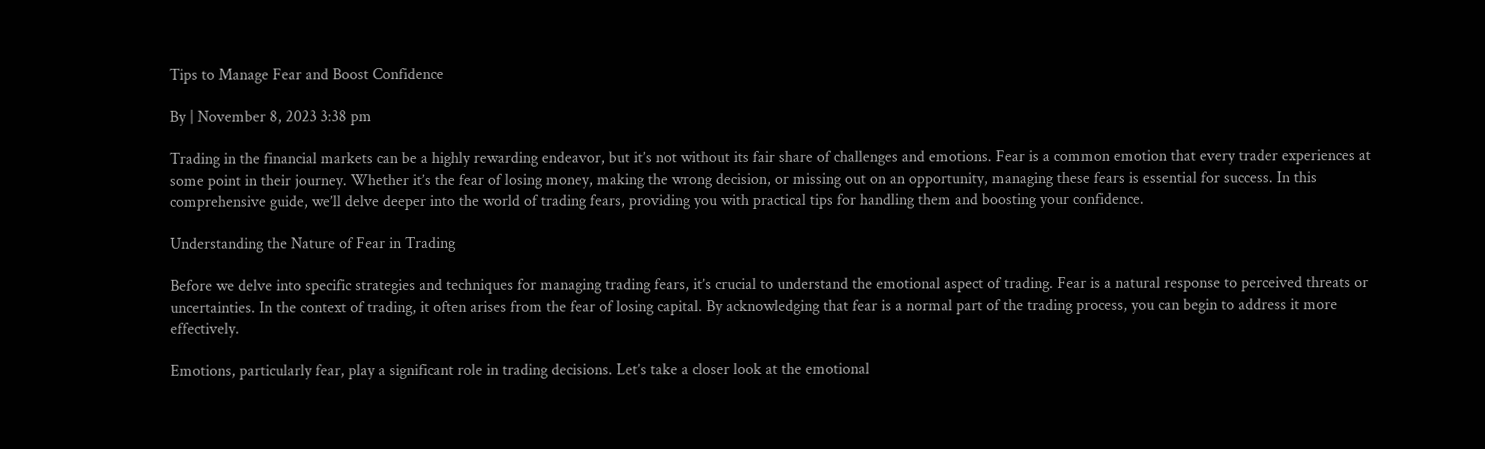Tips to Manage Fear and Boost Confidence

By | November 8, 2023 3:38 pm

Trading in the financial markets can be a highly rewarding endeavor, but it’s not without its fair share of challenges and emotions. Fear is a common emotion that every trader experiences at some point in their journey. Whether it’s the fear of losing money, making the wrong decision, or missing out on an opportunity, managing these fears is essential for success. In this comprehensive guide, we’ll delve deeper into the world of trading fears, providing you with practical tips for handling them and boosting your confidence.

Understanding the Nature of Fear in Trading

Before we delve into specific strategies and techniques for managing trading fears, it’s crucial to understand the emotional aspect of trading. Fear is a natural response to perceived threats or uncertainties. In the context of trading, it often arises from the fear of losing capital. By acknowledging that fear is a normal part of the trading process, you can begin to address it more effectively.

Emotions, particularly fear, play a significant role in trading decisions. Let’s take a closer look at the emotional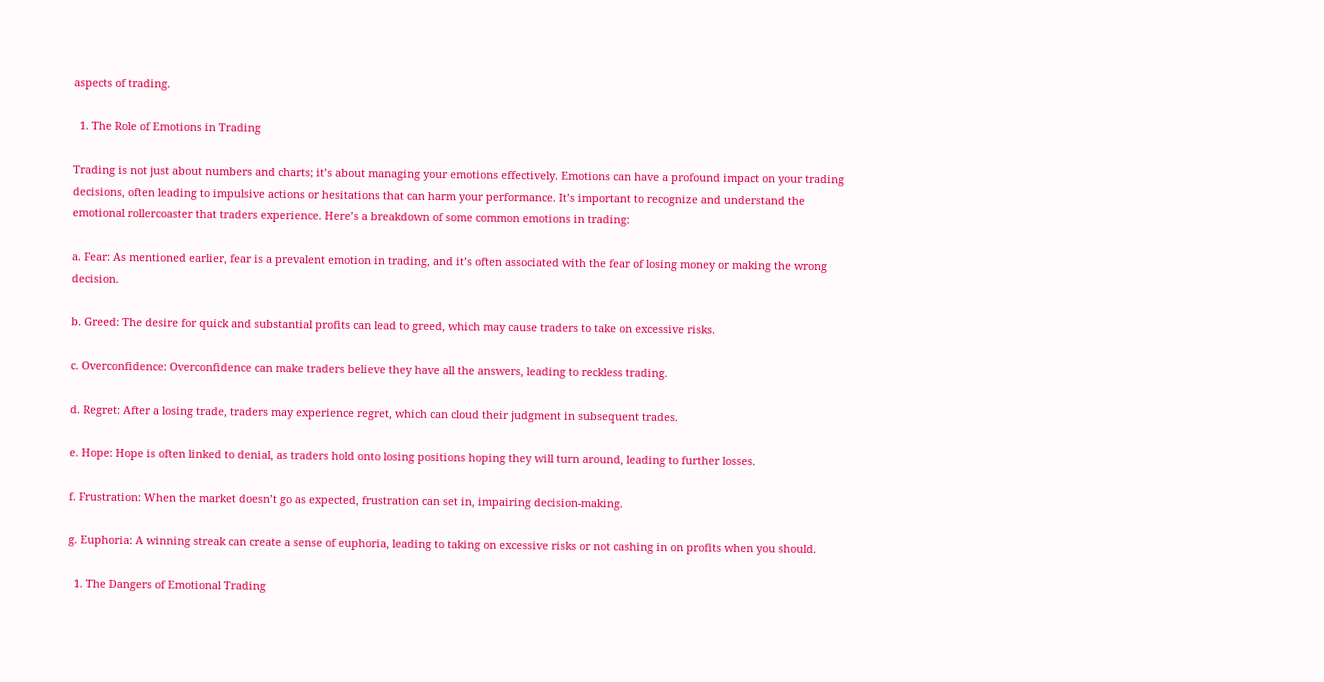aspects of trading.

  1. The Role of Emotions in Trading

Trading is not just about numbers and charts; it’s about managing your emotions effectively. Emotions can have a profound impact on your trading decisions, often leading to impulsive actions or hesitations that can harm your performance. It’s important to recognize and understand the emotional rollercoaster that traders experience. Here’s a breakdown of some common emotions in trading:

a. Fear: As mentioned earlier, fear is a prevalent emotion in trading, and it’s often associated with the fear of losing money or making the wrong decision.

b. Greed: The desire for quick and substantial profits can lead to greed, which may cause traders to take on excessive risks.

c. Overconfidence: Overconfidence can make traders believe they have all the answers, leading to reckless trading.

d. Regret: After a losing trade, traders may experience regret, which can cloud their judgment in subsequent trades.

e. Hope: Hope is often linked to denial, as traders hold onto losing positions hoping they will turn around, leading to further losses.

f. Frustration: When the market doesn’t go as expected, frustration can set in, impairing decision-making.

g. Euphoria: A winning streak can create a sense of euphoria, leading to taking on excessive risks or not cashing in on profits when you should.

  1. The Dangers of Emotional Trading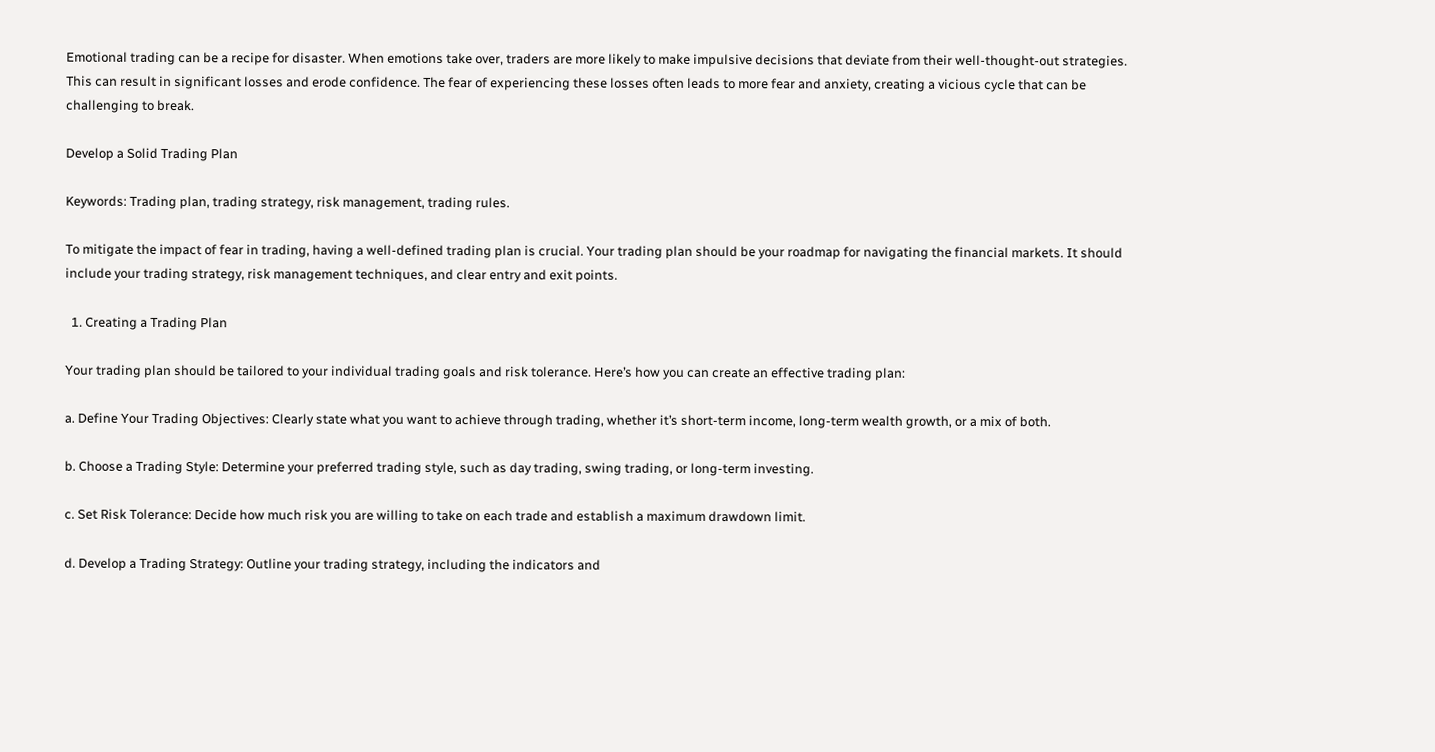Emotional trading can be a recipe for disaster. When emotions take over, traders are more likely to make impulsive decisions that deviate from their well-thought-out strategies. This can result in significant losses and erode confidence. The fear of experiencing these losses often leads to more fear and anxiety, creating a vicious cycle that can be challenging to break.

Develop a Solid Trading Plan

Keywords: Trading plan, trading strategy, risk management, trading rules.

To mitigate the impact of fear in trading, having a well-defined trading plan is crucial. Your trading plan should be your roadmap for navigating the financial markets. It should include your trading strategy, risk management techniques, and clear entry and exit points.

  1. Creating a Trading Plan

Your trading plan should be tailored to your individual trading goals and risk tolerance. Here’s how you can create an effective trading plan:

a. Define Your Trading Objectives: Clearly state what you want to achieve through trading, whether it’s short-term income, long-term wealth growth, or a mix of both.

b. Choose a Trading Style: Determine your preferred trading style, such as day trading, swing trading, or long-term investing.

c. Set Risk Tolerance: Decide how much risk you are willing to take on each trade and establish a maximum drawdown limit.

d. Develop a Trading Strategy: Outline your trading strategy, including the indicators and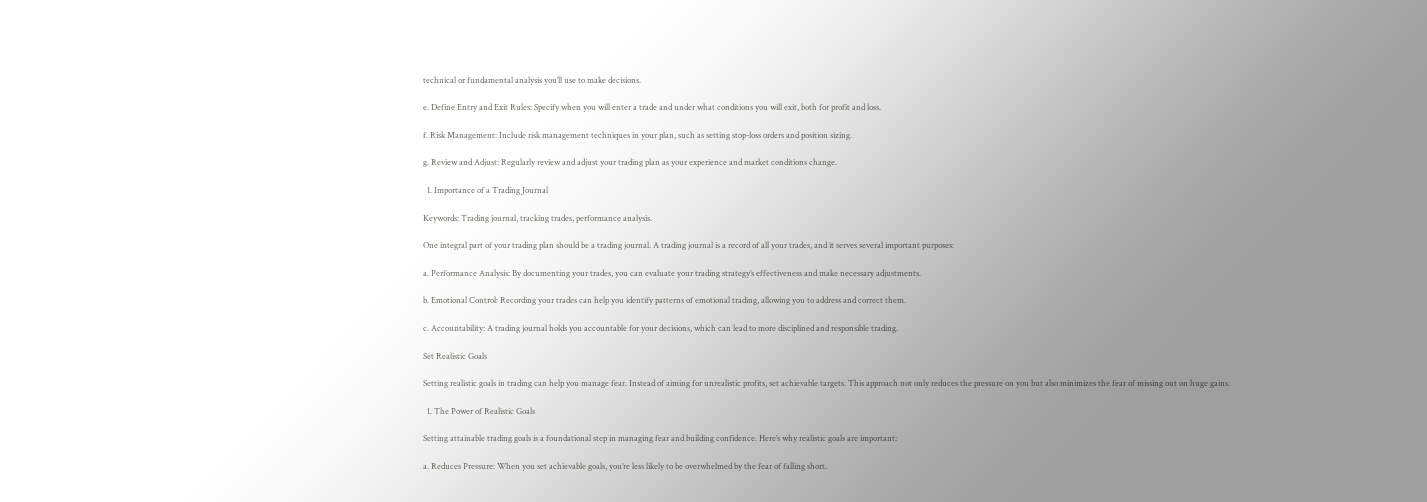technical or fundamental analysis you’ll use to make decisions.

e. Define Entry and Exit Rules: Specify when you will enter a trade and under what conditions you will exit, both for profit and loss.

f. Risk Management: Include risk management techniques in your plan, such as setting stop-loss orders and position sizing.

g. Review and Adjust: Regularly review and adjust your trading plan as your experience and market conditions change.

  1. Importance of a Trading Journal

Keywords: Trading journal, tracking trades, performance analysis.

One integral part of your trading plan should be a trading journal. A trading journal is a record of all your trades, and it serves several important purposes:

a. Performance Analysis: By documenting your trades, you can evaluate your trading strategy’s effectiveness and make necessary adjustments.

b. Emotional Control: Recording your trades can help you identify patterns of emotional trading, allowing you to address and correct them.

c. Accountability: A trading journal holds you accountable for your decisions, which can lead to more disciplined and responsible trading.

Set Realistic Goals

Setting realistic goals in trading can help you manage fear. Instead of aiming for unrealistic profits, set achievable targets. This approach not only reduces the pressure on you but also minimizes the fear of missing out on huge gains.

  1. The Power of Realistic Goals

Setting attainable trading goals is a foundational step in managing fear and building confidence. Here’s why realistic goals are important:

a. Reduces Pressure: When you set achievable goals, you’re less likely to be overwhelmed by the fear of falling short.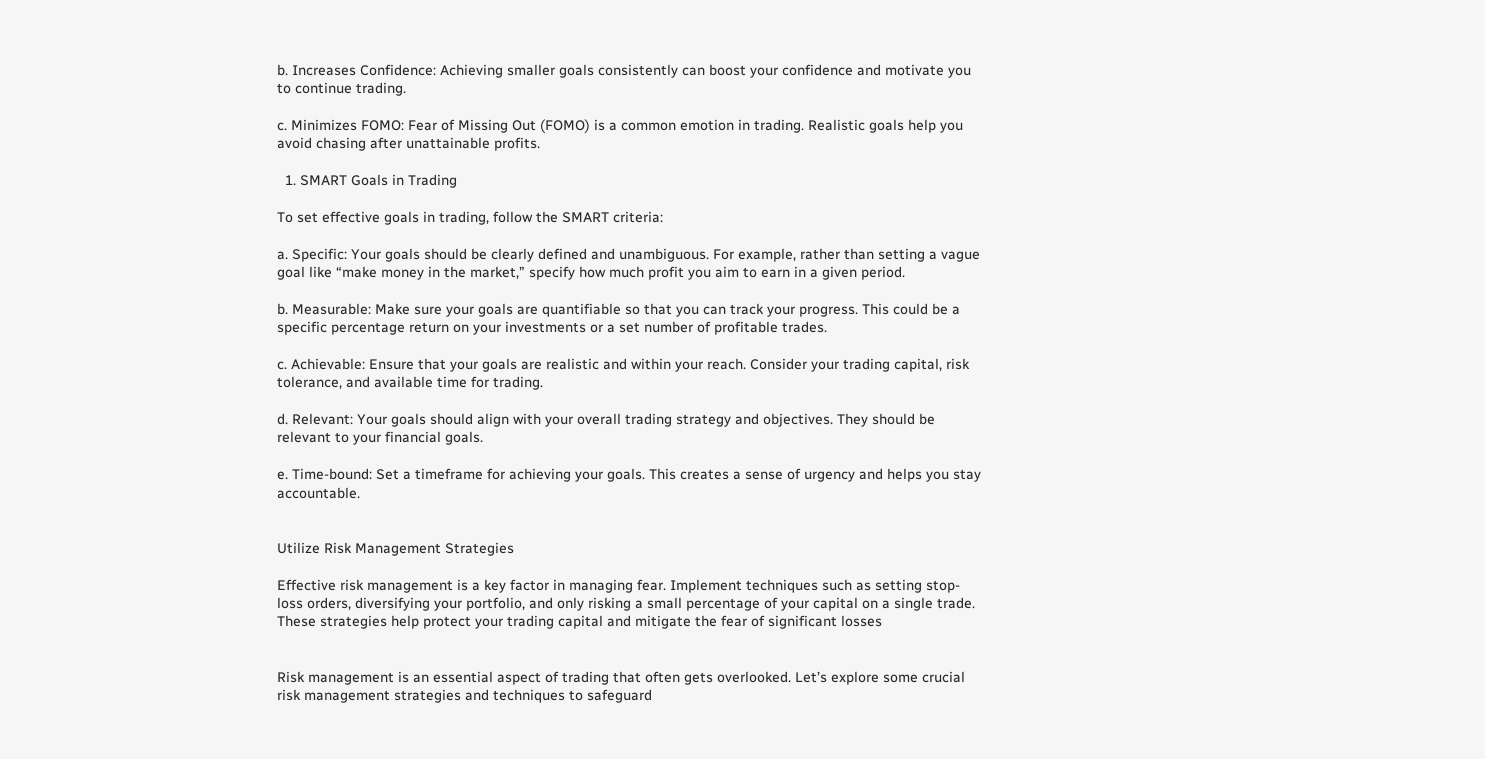b. Increases Confidence: Achieving smaller goals consistently can boost your confidence and motivate you to continue trading.

c. Minimizes FOMO: Fear of Missing Out (FOMO) is a common emotion in trading. Realistic goals help you avoid chasing after unattainable profits.

  1. SMART Goals in Trading

To set effective goals in trading, follow the SMART criteria:

a. Specific: Your goals should be clearly defined and unambiguous. For example, rather than setting a vague goal like “make money in the market,” specify how much profit you aim to earn in a given period.

b. Measurable: Make sure your goals are quantifiable so that you can track your progress. This could be a specific percentage return on your investments or a set number of profitable trades.

c. Achievable: Ensure that your goals are realistic and within your reach. Consider your trading capital, risk tolerance, and available time for trading.

d. Relevant: Your goals should align with your overall trading strategy and objectives. They should be relevant to your financial goals.

e. Time-bound: Set a timeframe for achieving your goals. This creates a sense of urgency and helps you stay accountable.


Utilize Risk Management Strategies

Effective risk management is a key factor in managing fear. Implement techniques such as setting stop-loss orders, diversifying your portfolio, and only risking a small percentage of your capital on a single trade. These strategies help protect your trading capital and mitigate the fear of significant losses


Risk management is an essential aspect of trading that often gets overlooked. Let’s explore some crucial risk management strategies and techniques to safeguard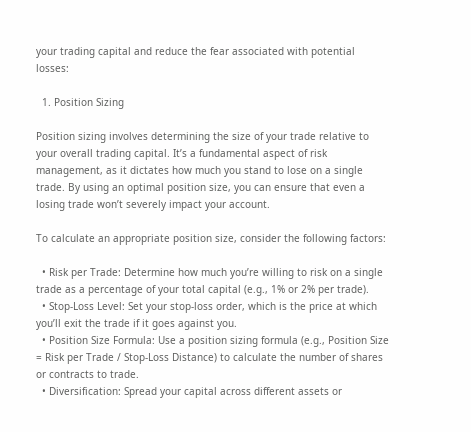your trading capital and reduce the fear associated with potential losses:

  1. Position Sizing

Position sizing involves determining the size of your trade relative to your overall trading capital. It’s a fundamental aspect of risk management, as it dictates how much you stand to lose on a single trade. By using an optimal position size, you can ensure that even a losing trade won’t severely impact your account.

To calculate an appropriate position size, consider the following factors:

  • Risk per Trade: Determine how much you’re willing to risk on a single trade as a percentage of your total capital (e.g., 1% or 2% per trade).
  • Stop-Loss Level: Set your stop-loss order, which is the price at which you’ll exit the trade if it goes against you.
  • Position Size Formula: Use a position sizing formula (e.g., Position Size = Risk per Trade / Stop-Loss Distance) to calculate the number of shares or contracts to trade.
  • Diversification: Spread your capital across different assets or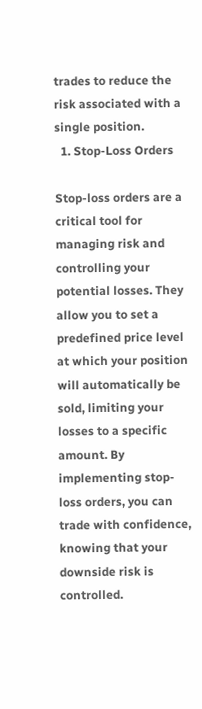trades to reduce the risk associated with a single position.
  1. Stop-Loss Orders

Stop-loss orders are a critical tool for managing risk and controlling your potential losses. They allow you to set a predefined price level at which your position will automatically be sold, limiting your losses to a specific amount. By implementing stop-loss orders, you can trade with confidence, knowing that your downside risk is controlled.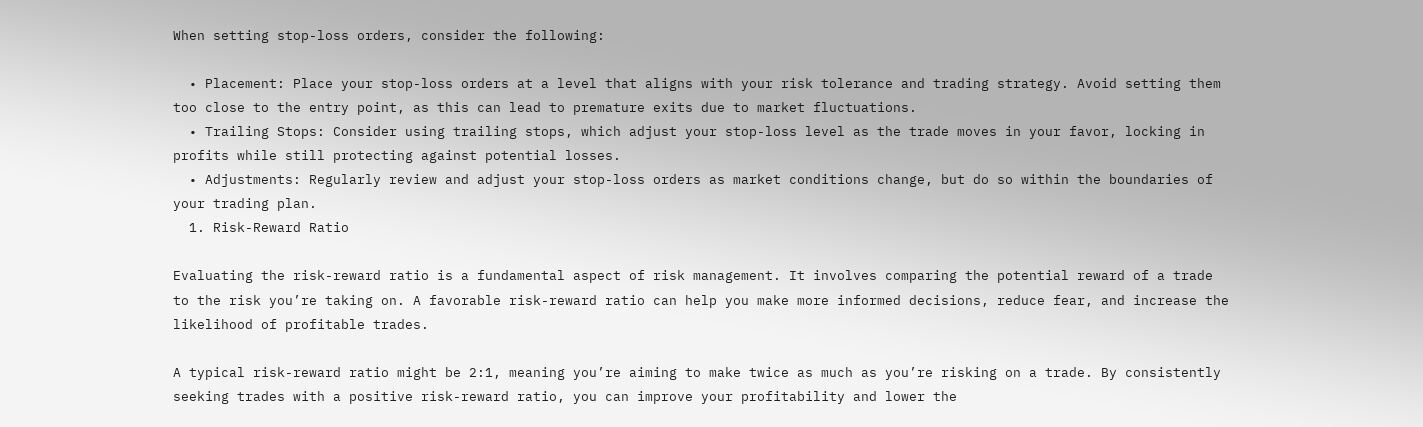When setting stop-loss orders, consider the following:

  • Placement: Place your stop-loss orders at a level that aligns with your risk tolerance and trading strategy. Avoid setting them too close to the entry point, as this can lead to premature exits due to market fluctuations.
  • Trailing Stops: Consider using trailing stops, which adjust your stop-loss level as the trade moves in your favor, locking in profits while still protecting against potential losses.
  • Adjustments: Regularly review and adjust your stop-loss orders as market conditions change, but do so within the boundaries of your trading plan.
  1. Risk-Reward Ratio

Evaluating the risk-reward ratio is a fundamental aspect of risk management. It involves comparing the potential reward of a trade to the risk you’re taking on. A favorable risk-reward ratio can help you make more informed decisions, reduce fear, and increase the likelihood of profitable trades.

A typical risk-reward ratio might be 2:1, meaning you’re aiming to make twice as much as you’re risking on a trade. By consistently seeking trades with a positive risk-reward ratio, you can improve your profitability and lower the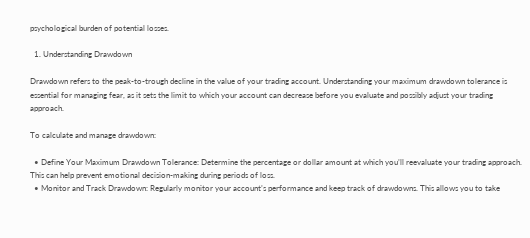psychological burden of potential losses.

  1. Understanding Drawdown

Drawdown refers to the peak-to-trough decline in the value of your trading account. Understanding your maximum drawdown tolerance is essential for managing fear, as it sets the limit to which your account can decrease before you evaluate and possibly adjust your trading approach.

To calculate and manage drawdown:

  • Define Your Maximum Drawdown Tolerance: Determine the percentage or dollar amount at which you’ll reevaluate your trading approach. This can help prevent emotional decision-making during periods of loss.
  • Monitor and Track Drawdown: Regularly monitor your account’s performance and keep track of drawdowns. This allows you to take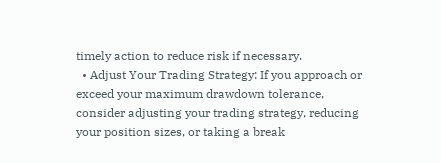timely action to reduce risk if necessary.
  • Adjust Your Trading Strategy: If you approach or exceed your maximum drawdown tolerance, consider adjusting your trading strategy, reducing your position sizes, or taking a break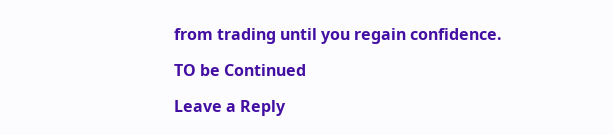from trading until you regain confidence.

TO be Continued

Leave a Reply